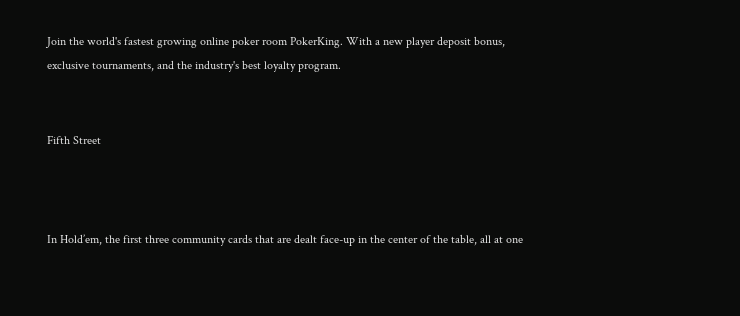Join the world's fastest growing online poker room PokerKing. With a new player deposit bonus, exclusive tournaments, and the industry's best loyalty program.


Fifth Street



In Hold’em, the first three community cards that are dealt face-up in the center of the table, all at one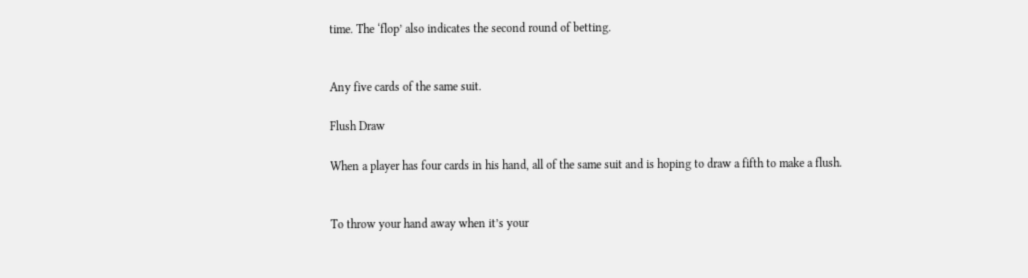time. The ‘flop’ also indicates the second round of betting.


Any five cards of the same suit.

Flush Draw

When a player has four cards in his hand, all of the same suit and is hoping to draw a fifth to make a flush.


To throw your hand away when it’s your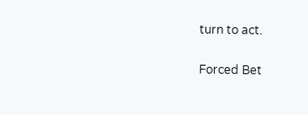turn to act.

Forced Bet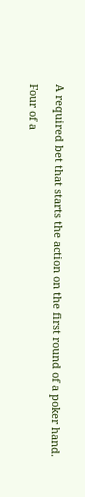A required bet that starts the action on the first round of a poker hand.

Four of a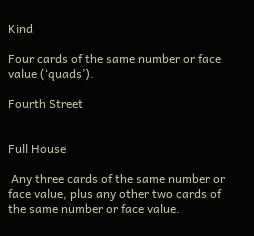Kind

Four cards of the same number or face value (‘quads’).

Fourth Street


Full House

 Any three cards of the same number or face value, plus any other two cards of the same number or face value.